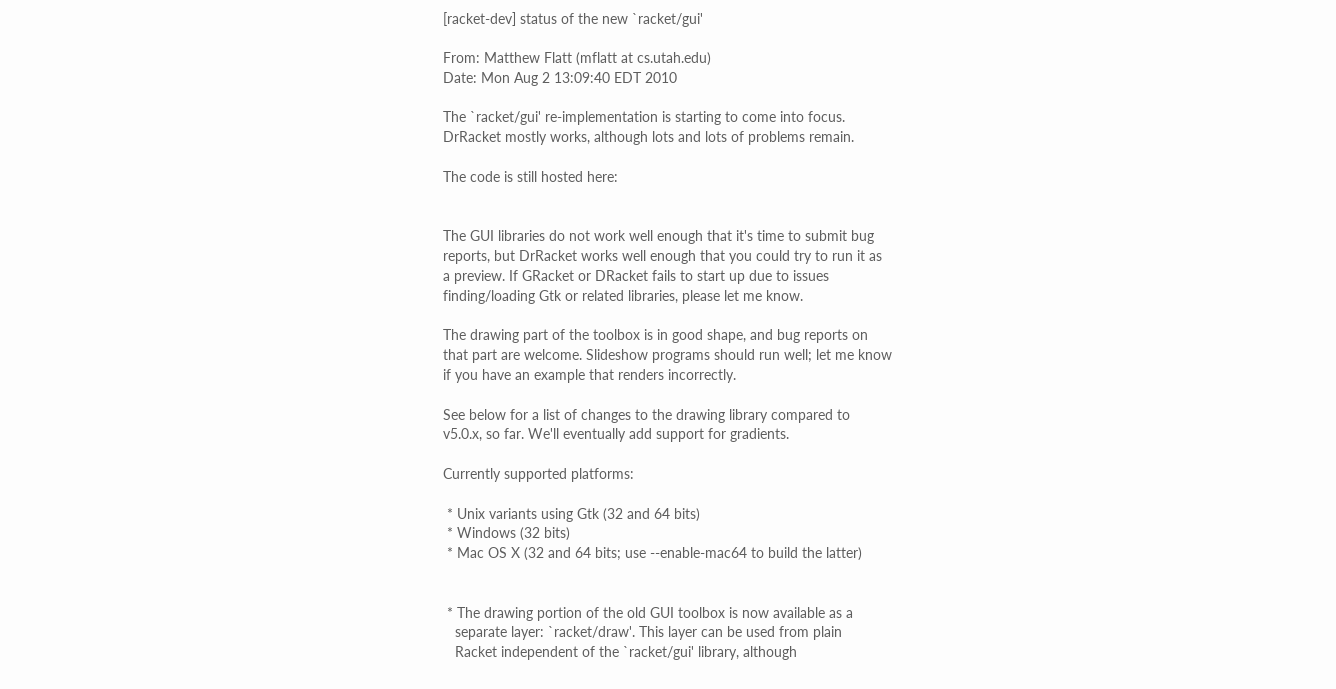[racket-dev] status of the new `racket/gui'

From: Matthew Flatt (mflatt at cs.utah.edu)
Date: Mon Aug 2 13:09:40 EDT 2010

The `racket/gui' re-implementation is starting to come into focus.
DrRacket mostly works, although lots and lots of problems remain.

The code is still hosted here:


The GUI libraries do not work well enough that it's time to submit bug
reports, but DrRacket works well enough that you could try to run it as
a preview. If GRacket or DRacket fails to start up due to issues
finding/loading Gtk or related libraries, please let me know.

The drawing part of the toolbox is in good shape, and bug reports on
that part are welcome. Slideshow programs should run well; let me know
if you have an example that renders incorrectly.

See below for a list of changes to the drawing library compared to
v5.0.x, so far. We'll eventually add support for gradients.

Currently supported platforms:

 * Unix variants using Gtk (32 and 64 bits)
 * Windows (32 bits)
 * Mac OS X (32 and 64 bits; use --enable-mac64 to build the latter)


 * The drawing portion of the old GUI toolbox is now available as a
   separate layer: `racket/draw'. This layer can be used from plain
   Racket independent of the `racket/gui' library, although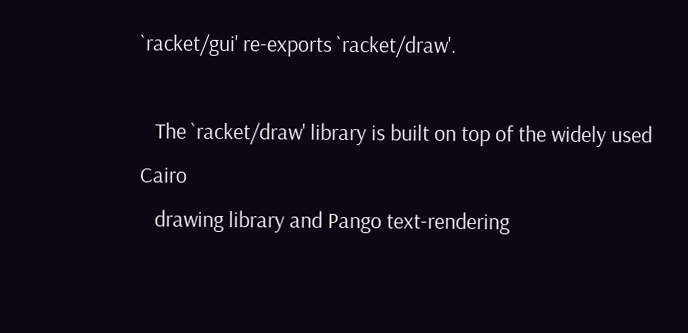`racket/gui' re-exports `racket/draw'.

   The `racket/draw' library is built on top of the widely used Cairo
   drawing library and Pango text-rendering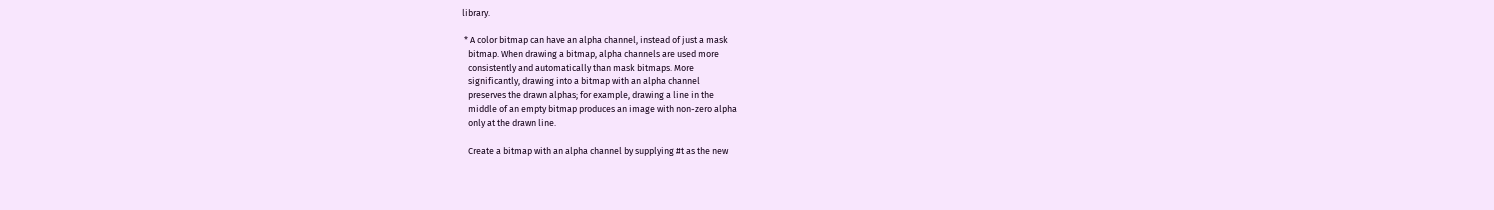library.

 * A color bitmap can have an alpha channel, instead of just a mask
   bitmap. When drawing a bitmap, alpha channels are used more
   consistently and automatically than mask bitmaps. More
   significantly, drawing into a bitmap with an alpha channel
   preserves the drawn alphas; for example, drawing a line in the
   middle of an empty bitmap produces an image with non-zero alpha
   only at the drawn line.

   Create a bitmap with an alpha channel by supplying #t as the new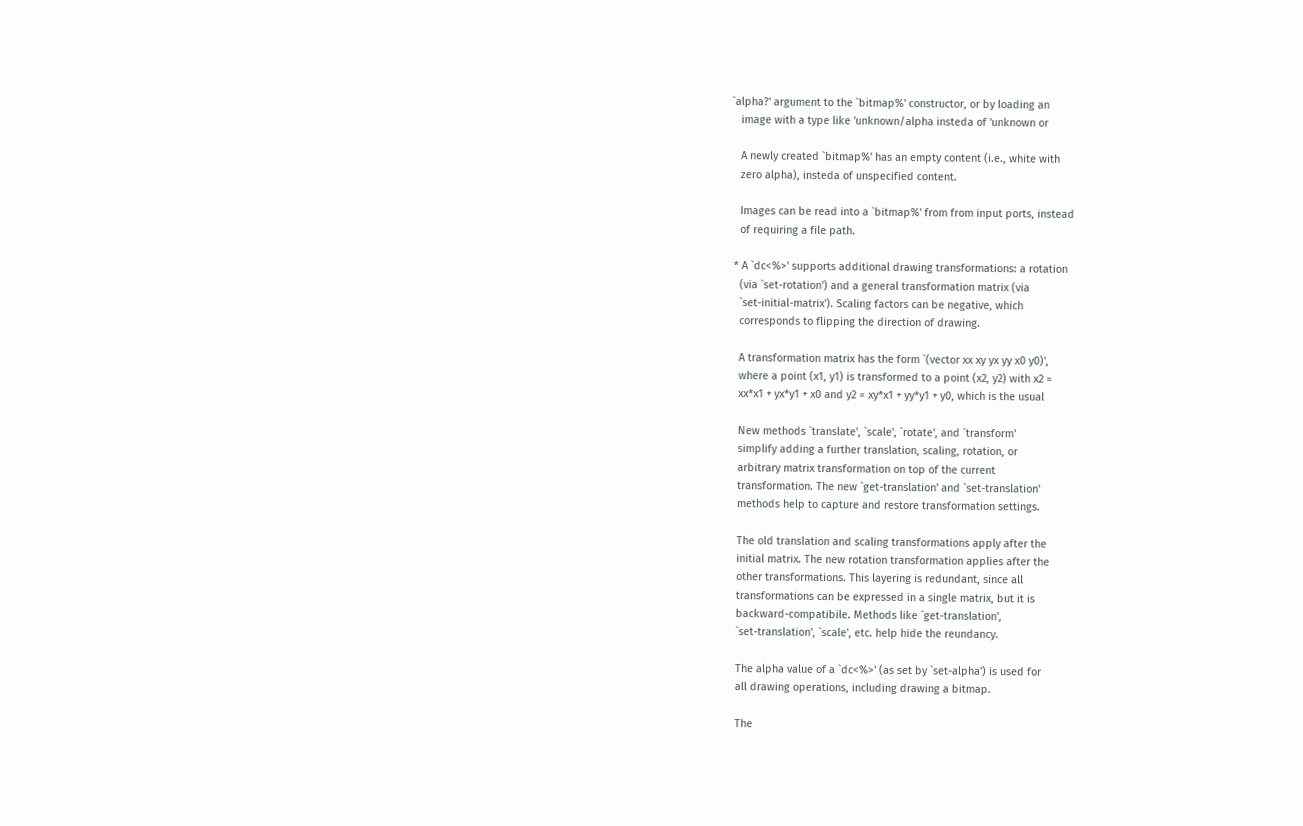`alpha?' argument to the `bitmap%' constructor, or by loading an
   image with a type like 'unknown/alpha insteda of 'unknown or

   A newly created `bitmap%' has an empty content (i.e., white with
   zero alpha), insteda of unspecified content.

   Images can be read into a `bitmap%' from from input ports, instead
   of requiring a file path.

 * A `dc<%>' supports additional drawing transformations: a rotation
   (via `set-rotation') and a general transformation matrix (via
   `set-initial-matrix'). Scaling factors can be negative, which
   corresponds to flipping the direction of drawing.

   A transformation matrix has the form `(vector xx xy yx yy x0 y0)',
   where a point (x1, y1) is transformed to a point (x2, y2) with x2 =
   xx*x1 + yx*y1 + x0 and y2 = xy*x1 + yy*y1 + y0, which is the usual

   New methods `translate', `scale', `rotate', and `transform'
   simplify adding a further translation, scaling, rotation, or
   arbitrary matrix transformation on top of the current
   transformation. The new `get-translation' and `set-translation'
   methods help to capture and restore transformation settings.

   The old translation and scaling transformations apply after the
   initial matrix. The new rotation transformation applies after the
   other transformations. This layering is redundant, since all
   transformations can be expressed in a single matrix, but it is
   backward-compatibile. Methods like `get-translation',
   `set-translation', `scale', etc. help hide the reundancy.

   The alpha value of a `dc<%>' (as set by `set-alpha') is used for
   all drawing operations, including drawing a bitmap.

   The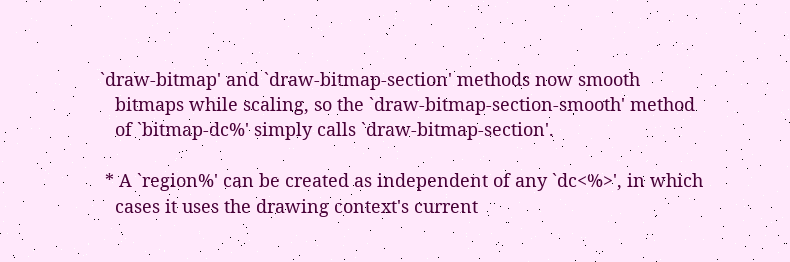`draw-bitmap' and `draw-bitmap-section' methods now smooth
   bitmaps while scaling, so the `draw-bitmap-section-smooth' method
   of `bitmap-dc%' simply calls `draw-bitmap-section'.

 * A `region%' can be created as independent of any `dc<%>', in which
   cases it uses the drawing context's current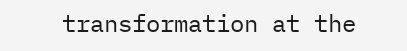transformation at the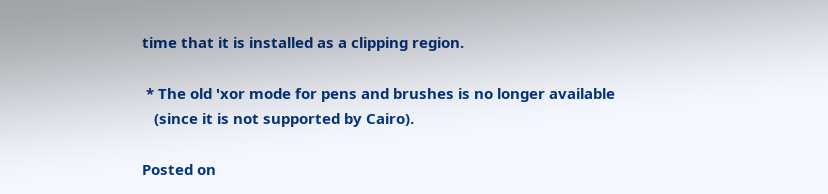time that it is installed as a clipping region.

 * The old 'xor mode for pens and brushes is no longer available
   (since it is not supported by Cairo).

Posted on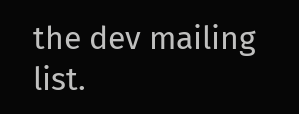the dev mailing list.